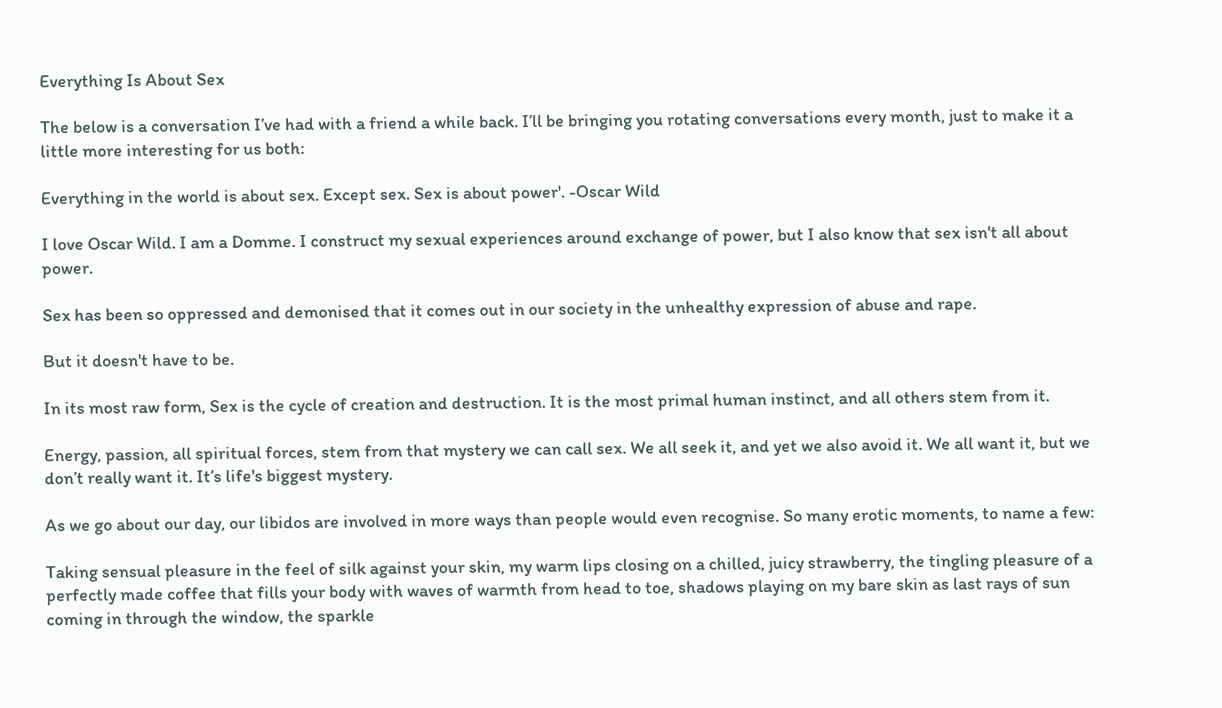Everything Is About Sex

The below is a conversation I’ve had with a friend a while back. I’ll be bringing you rotating conversations every month, just to make it a little more interesting for us both:

Everything in the world is about sex. Except sex. Sex is about power'. -Oscar Wild

I love Oscar Wild. I am a Domme. I construct my sexual experiences around exchange of power, but I also know that sex isn't all about power.

Sex has been so oppressed and demonised that it comes out in our society in the unhealthy expression of abuse and rape.

But it doesn't have to be.

In its most raw form, Sex is the cycle of creation and destruction. It is the most primal human instinct, and all others stem from it.

Energy, passion, all spiritual forces, stem from that mystery we can call sex. We all seek it, and yet we also avoid it. We all want it, but we don’t really want it. It’s life's biggest mystery.

As we go about our day, our libidos are involved in more ways than people would even recognise. So many erotic moments, to name a few:

Taking sensual pleasure in the feel of silk against your skin, my warm lips closing on a chilled, juicy strawberry, the tingling pleasure of a perfectly made coffee that fills your body with waves of warmth from head to toe, shadows playing on my bare skin as last rays of sun coming in through the window, the sparkle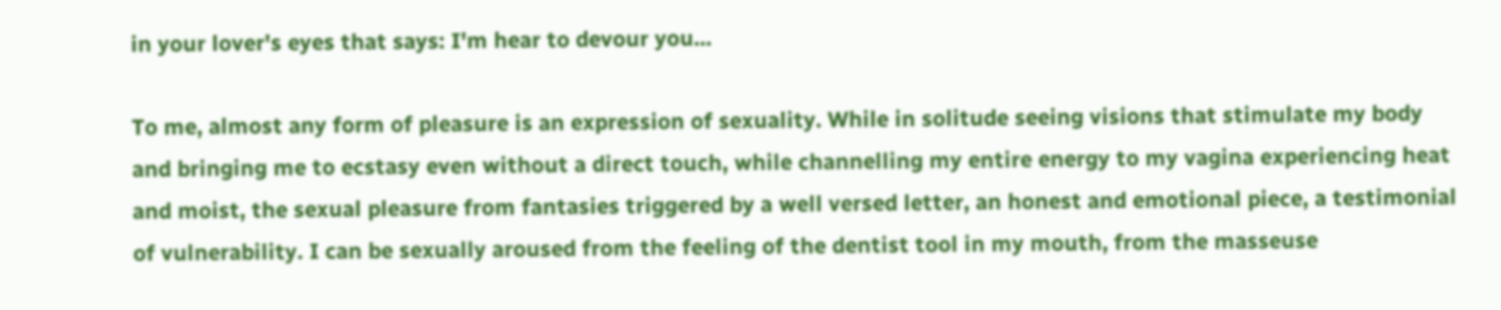in your lover's eyes that says: I'm hear to devour you...

To me, almost any form of pleasure is an expression of sexuality. While in solitude seeing visions that stimulate my body and bringing me to ecstasy even without a direct touch, while channelling my entire energy to my vagina experiencing heat and moist, the sexual pleasure from fantasies triggered by a well versed letter, an honest and emotional piece, a testimonial of vulnerability. I can be sexually aroused from the feeling of the dentist tool in my mouth, from the masseuse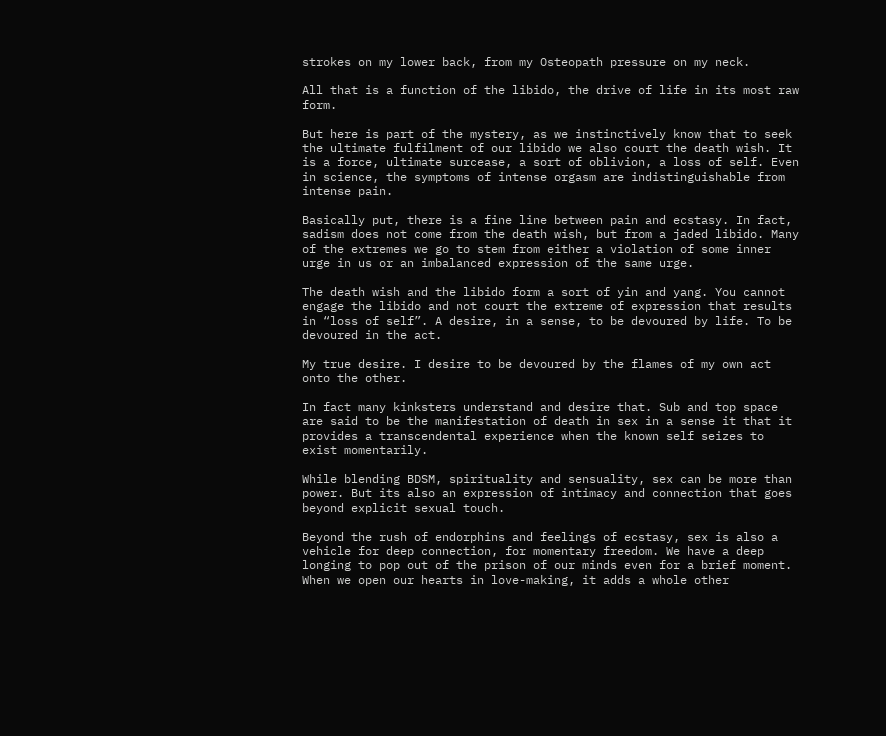strokes on my lower back, from my Osteopath pressure on my neck.

All that is a function of the libido, the drive of life in its most raw form.

But here is part of the mystery, as we instinctively know that to seek the ultimate fulfilment of our libido we also court the death wish. It is a force, ultimate surcease, a sort of oblivion, a loss of self. Even in science, the symptoms of intense orgasm are indistinguishable from intense pain.

Basically put, there is a fine line between pain and ecstasy. In fact, sadism does not come from the death wish, but from a jaded libido. Many of the extremes we go to stem from either a violation of some inner urge in us or an imbalanced expression of the same urge.

The death wish and the libido form a sort of yin and yang. You cannot engage the libido and not court the extreme of expression that results in “loss of self”. A desire, in a sense, to be devoured by life. To be devoured in the act.

My true desire. I desire to be devoured by the flames of my own act onto the other.

In fact many kinksters understand and desire that. Sub and top space are said to be the manifestation of death in sex in a sense it that it provides a transcendental experience when the known self seizes to exist momentarily.

While blending BDSM, spirituality and sensuality, sex can be more than power. But its also an expression of intimacy and connection that goes beyond explicit sexual touch.

Beyond the rush of endorphins and feelings of ecstasy, sex is also a vehicle for deep connection, for momentary freedom. We have a deep longing to pop out of the prison of our minds even for a brief moment. When we open our hearts in love-making, it adds a whole other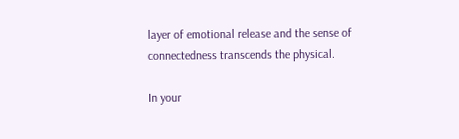layer of emotional release and the sense of connectedness transcends the physical.

In your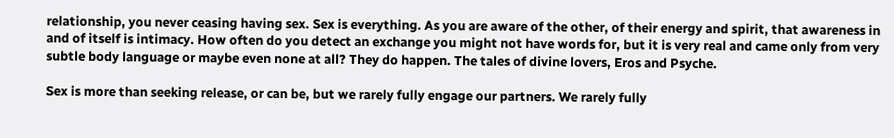relationship, you never ceasing having sex. Sex is everything. As you are aware of the other, of their energy and spirit, that awareness in and of itself is intimacy. How often do you detect an exchange you might not have words for, but it is very real and came only from very subtle body language or maybe even none at all? They do happen. The tales of divine lovers, Eros and Psyche.

Sex is more than seeking release, or can be, but we rarely fully engage our partners. We rarely fully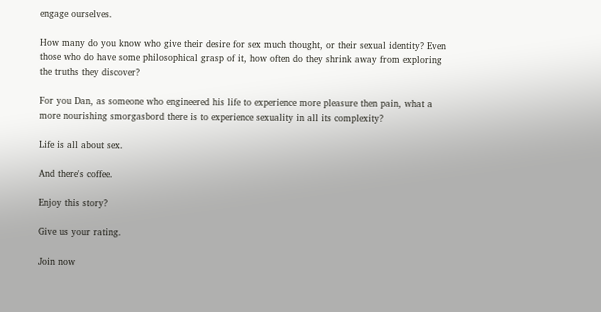engage ourselves.

How many do you know who give their desire for sex much thought, or their sexual identity? Even those who do have some philosophical grasp of it, how often do they shrink away from exploring the truths they discover?

For you Dan, as someone who engineered his life to experience more pleasure then pain, what a more nourishing smorgasbord there is to experience sexuality in all its complexity?

Life is all about sex.

And there's coffee.

Enjoy this story?

Give us your rating.

Join now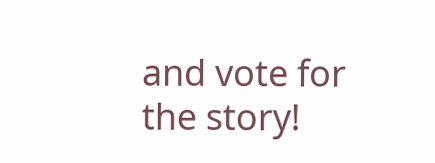and vote for the story!